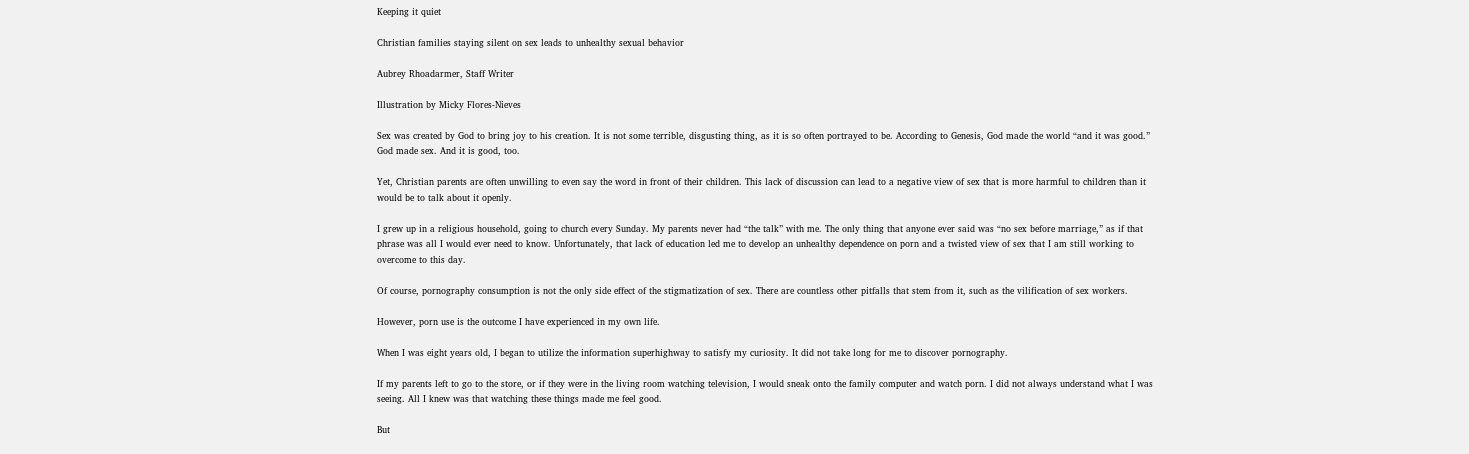Keeping it quiet

Christian families staying silent on sex leads to unhealthy sexual behavior

Aubrey Rhoadarmer, Staff Writer

Illustration by Micky Flores-Nieves

Sex was created by God to bring joy to his creation. It is not some terrible, disgusting thing, as it is so often portrayed to be. According to Genesis, God made the world “and it was good.” God made sex. And it is good, too.

Yet, Christian parents are often unwilling to even say the word in front of their children. This lack of discussion can lead to a negative view of sex that is more harmful to children than it would be to talk about it openly.

I grew up in a religious household, going to church every Sunday. My parents never had “the talk” with me. The only thing that anyone ever said was “no sex before marriage,” as if that phrase was all I would ever need to know. Unfortunately, that lack of education led me to develop an unhealthy dependence on porn and a twisted view of sex that I am still working to overcome to this day.

Of course, pornography consumption is not the only side effect of the stigmatization of sex. There are countless other pitfalls that stem from it, such as the vilification of sex workers.

However, porn use is the outcome I have experienced in my own life.

When I was eight years old, I began to utilize the information superhighway to satisfy my curiosity. It did not take long for me to discover pornography.

If my parents left to go to the store, or if they were in the living room watching television, I would sneak onto the family computer and watch porn. I did not always understand what I was seeing. All I knew was that watching these things made me feel good.

But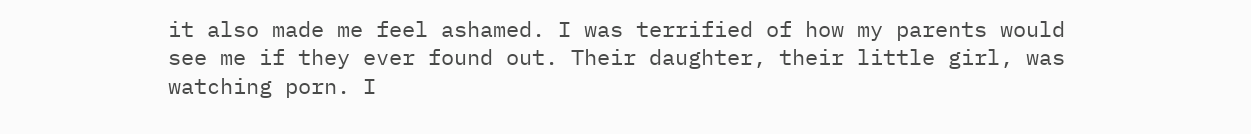it also made me feel ashamed. I was terrified of how my parents would see me if they ever found out. Their daughter, their little girl, was watching porn. I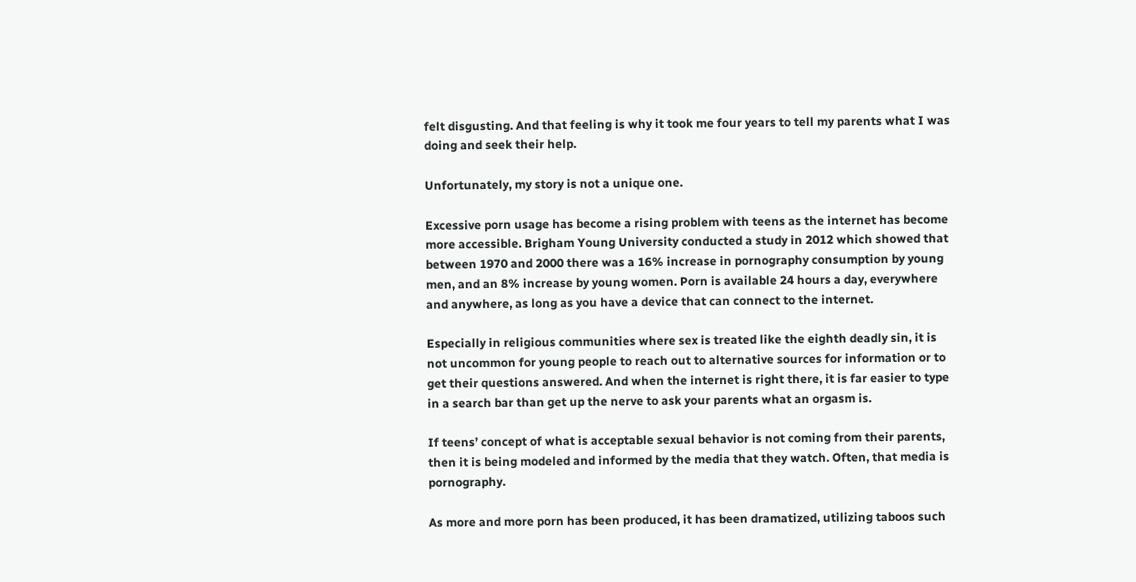felt disgusting. And that feeling is why it took me four years to tell my parents what I was doing and seek their help.

Unfortunately, my story is not a unique one.

Excessive porn usage has become a rising problem with teens as the internet has become more accessible. Brigham Young University conducted a study in 2012 which showed that between 1970 and 2000 there was a 16% increase in pornography consumption by young men, and an 8% increase by young women. Porn is available 24 hours a day, everywhere and anywhere, as long as you have a device that can connect to the internet.

Especially in religious communities where sex is treated like the eighth deadly sin, it is not uncommon for young people to reach out to alternative sources for information or to get their questions answered. And when the internet is right there, it is far easier to type in a search bar than get up the nerve to ask your parents what an orgasm is.

If teens’ concept of what is acceptable sexual behavior is not coming from their parents, then it is being modeled and informed by the media that they watch. Often, that media is pornography.

As more and more porn has been produced, it has been dramatized, utilizing taboos such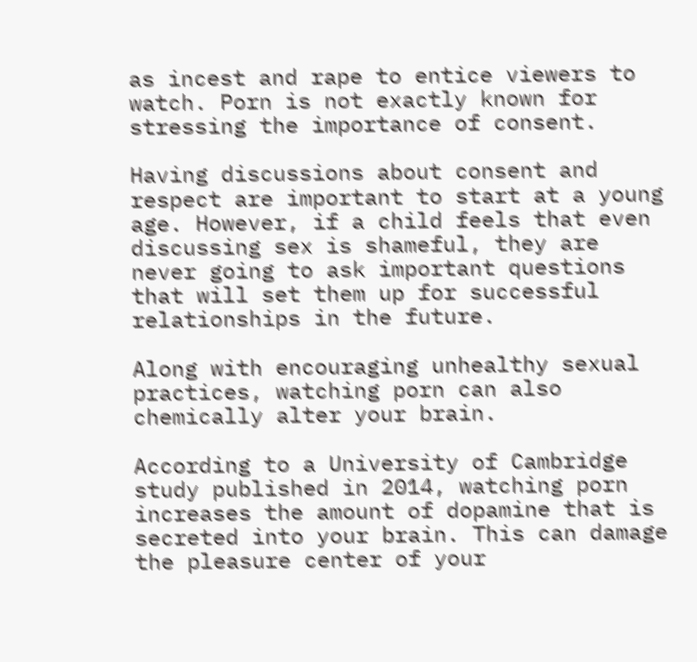as incest and rape to entice viewers to watch. Porn is not exactly known for stressing the importance of consent.

Having discussions about consent and respect are important to start at a young age. However, if a child feels that even discussing sex is shameful, they are never going to ask important questions that will set them up for successful relationships in the future.

Along with encouraging unhealthy sexual practices, watching porn can also chemically alter your brain.

According to a University of Cambridge study published in 2014, watching porn increases the amount of dopamine that is secreted into your brain. This can damage the pleasure center of your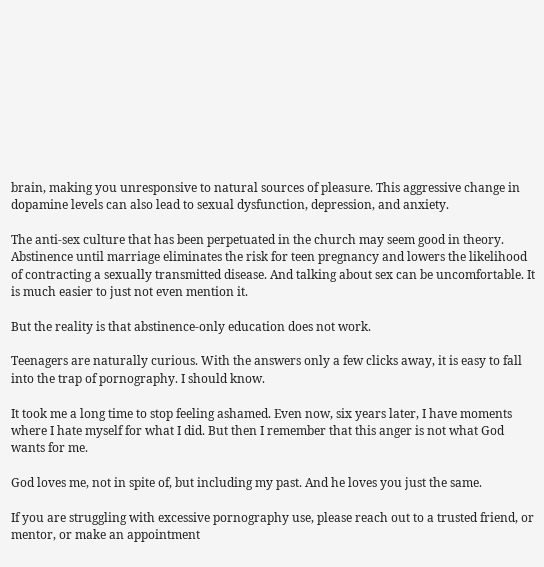brain, making you unresponsive to natural sources of pleasure. This aggressive change in dopamine levels can also lead to sexual dysfunction, depression, and anxiety.

The anti-sex culture that has been perpetuated in the church may seem good in theory. Abstinence until marriage eliminates the risk for teen pregnancy and lowers the likelihood of contracting a sexually transmitted disease. And talking about sex can be uncomfortable. It is much easier to just not even mention it.

But the reality is that abstinence-only education does not work.

Teenagers are naturally curious. With the answers only a few clicks away, it is easy to fall into the trap of pornography. I should know.

It took me a long time to stop feeling ashamed. Even now, six years later, I have moments where I hate myself for what I did. But then I remember that this anger is not what God wants for me.

God loves me, not in spite of, but including my past. And he loves you just the same.

If you are struggling with excessive pornography use, please reach out to a trusted friend, or mentor, or make an appointment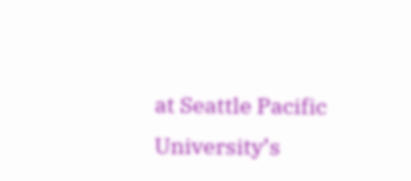at Seattle Pacific University’s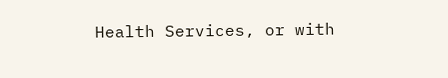Health Services, or with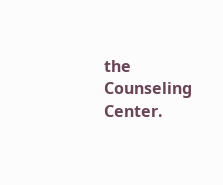the Counseling Center.